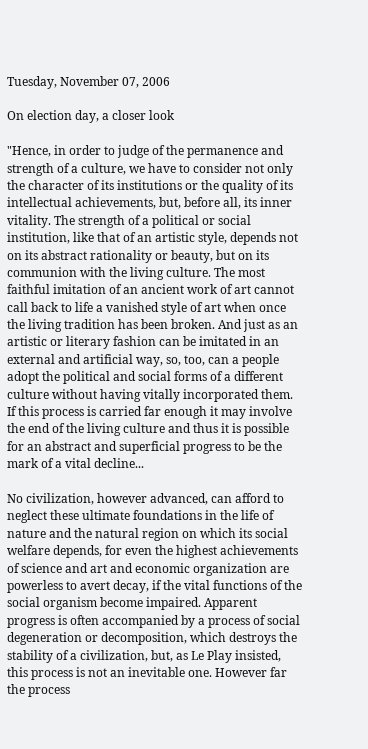Tuesday, November 07, 2006

On election day, a closer look

"Hence, in order to judge of the permanence and strength of a culture, we have to consider not only the character of its institutions or the quality of its intellectual achievements, but, before all, its inner vitality. The strength of a political or social institution, like that of an artistic style, depends not on its abstract rationality or beauty, but on its communion with the living culture. The most faithful imitation of an ancient work of art cannot call back to life a vanished style of art when once the living tradition has been broken. And just as an artistic or literary fashion can be imitated in an external and artificial way, so, too, can a people adopt the political and social forms of a different culture without having vitally incorporated them. If this process is carried far enough it may involve the end of the living culture and thus it is possible for an abstract and superficial progress to be the mark of a vital decline...

No civilization, however advanced, can afford to neglect these ultimate foundations in the life of nature and the natural region on which its social welfare depends, for even the highest achievements of science and art and economic organization are powerless to avert decay, if the vital functions of the social organism become impaired. Apparent progress is often accompanied by a process of social degeneration or decomposition, which destroys the stability of a civilization, but, as Le Play insisted, this process is not an inevitable one. However far the process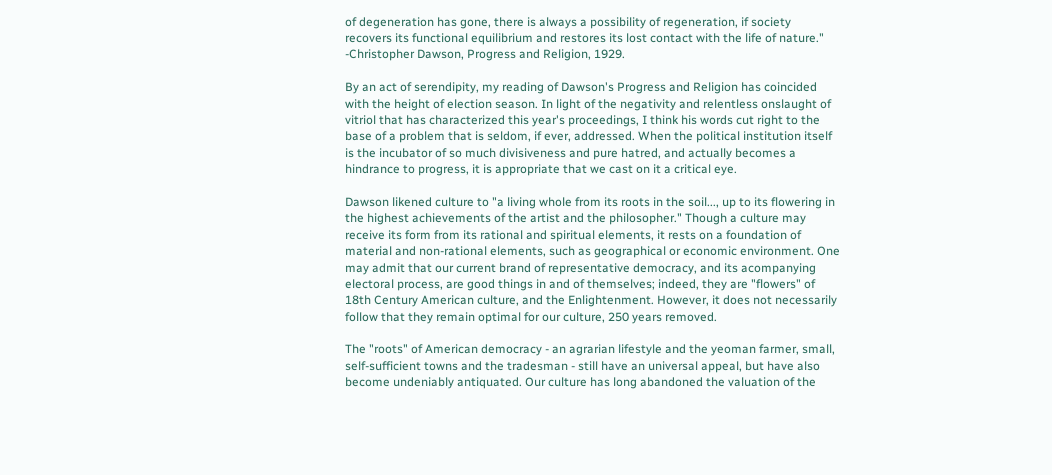of degeneration has gone, there is always a possibility of regeneration, if society recovers its functional equilibrium and restores its lost contact with the life of nature."
-Christopher Dawson, Progress and Religion, 1929.

By an act of serendipity, my reading of Dawson's Progress and Religion has coincided with the height of election season. In light of the negativity and relentless onslaught of vitriol that has characterized this year's proceedings, I think his words cut right to the base of a problem that is seldom, if ever, addressed. When the political institution itself is the incubator of so much divisiveness and pure hatred, and actually becomes a hindrance to progress, it is appropriate that we cast on it a critical eye.

Dawson likened culture to "a living whole from its roots in the soil..., up to its flowering in the highest achievements of the artist and the philosopher." Though a culture may receive its form from its rational and spiritual elements, it rests on a foundation of material and non-rational elements, such as geographical or economic environment. One may admit that our current brand of representative democracy, and its acompanying electoral process, are good things in and of themselves; indeed, they are "flowers" of 18th Century American culture, and the Enlightenment. However, it does not necessarily follow that they remain optimal for our culture, 250 years removed.

The "roots" of American democracy - an agrarian lifestyle and the yeoman farmer, small, self-sufficient towns and the tradesman - still have an universal appeal, but have also become undeniably antiquated. Our culture has long abandoned the valuation of the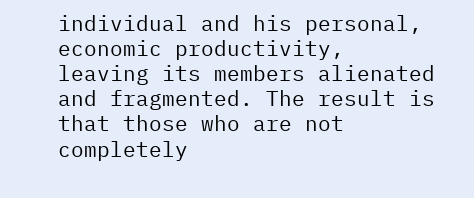individual and his personal, economic productivity, leaving its members alienated and fragmented. The result is that those who are not completely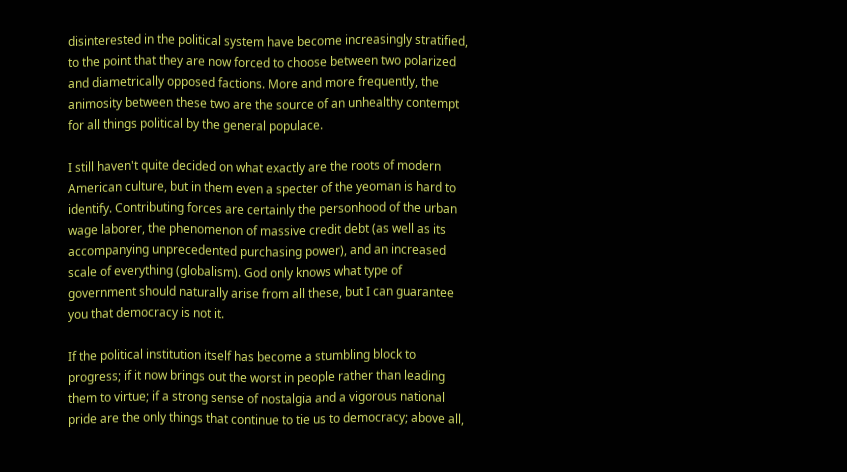disinterested in the political system have become increasingly stratified, to the point that they are now forced to choose between two polarized and diametrically opposed factions. More and more frequently, the animosity between these two are the source of an unhealthy contempt for all things political by the general populace.

I still haven't quite decided on what exactly are the roots of modern American culture, but in them even a specter of the yeoman is hard to identify. Contributing forces are certainly the personhood of the urban wage laborer, the phenomenon of massive credit debt (as well as its accompanying unprecedented purchasing power), and an increased scale of everything (globalism). God only knows what type of government should naturally arise from all these, but I can guarantee you that democracy is not it.

If the political institution itself has become a stumbling block to progress; if it now brings out the worst in people rather than leading them to virtue; if a strong sense of nostalgia and a vigorous national pride are the only things that continue to tie us to democracy; above all,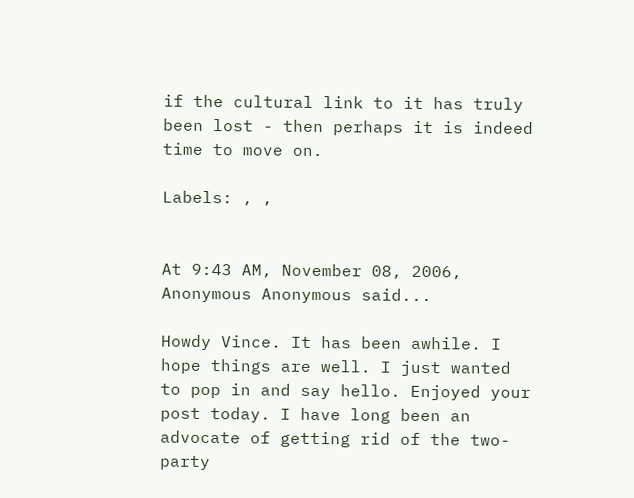if the cultural link to it has truly been lost - then perhaps it is indeed time to move on.

Labels: , ,


At 9:43 AM, November 08, 2006, Anonymous Anonymous said...

Howdy Vince. It has been awhile. I hope things are well. I just wanted to pop in and say hello. Enjoyed your post today. I have long been an advocate of getting rid of the two-party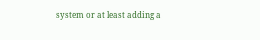system or at least adding a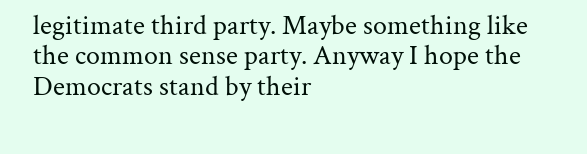legitimate third party. Maybe something like the common sense party. Anyway I hope the Democrats stand by their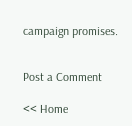campaign promises.


Post a Comment

<< Home